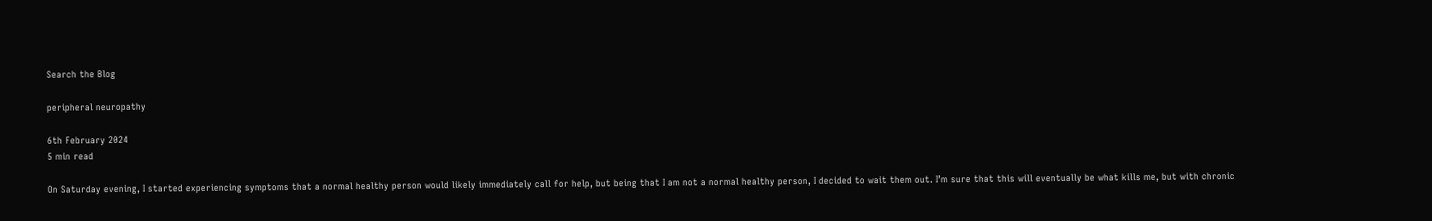Search the Blog

peripheral neuropathy

6th February 2024
5 min read

On Saturday evening, I started experiencing symptoms that a normal healthy person would likely immediately call for help, but being that I am not a normal healthy person, I decided to wait them out. I’m sure that this will eventually be what kills me, but with chronic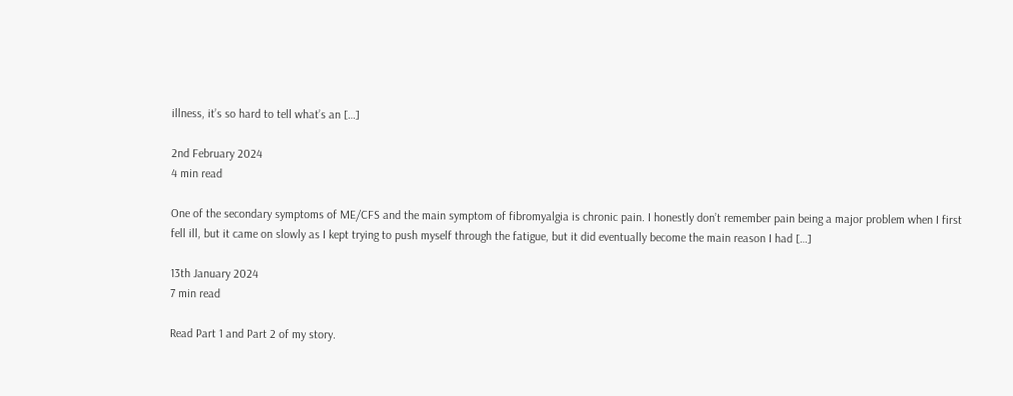illness, it’s so hard to tell what’s an […]

2nd February 2024
4 min read

One of the secondary symptoms of ME/CFS and the main symptom of fibromyalgia is chronic pain. I honestly don’t remember pain being a major problem when I first fell ill, but it came on slowly as I kept trying to push myself through the fatigue, but it did eventually become the main reason I had […]

13th January 2024
7 min read

Read Part 1 and Part 2 of my story.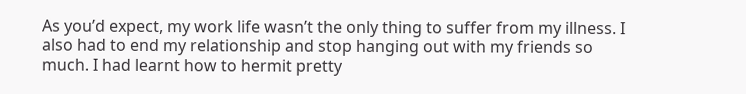As you’d expect, my work life wasn’t the only thing to suffer from my illness. I also had to end my relationship and stop hanging out with my friends so much. I had learnt how to hermit pretty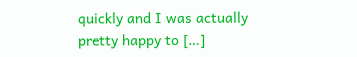quickly and I was actually pretty happy to […]